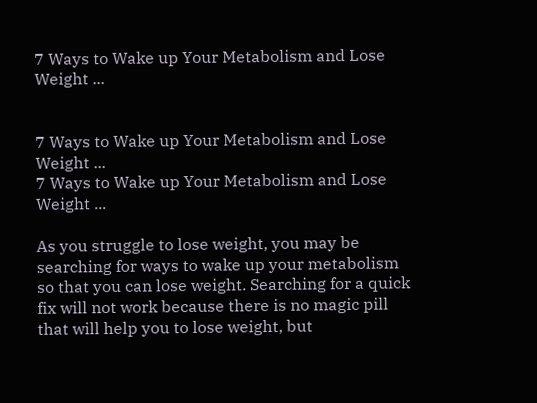7 Ways to Wake up Your Metabolism and Lose Weight ...


7 Ways to Wake up Your Metabolism and Lose Weight ...
7 Ways to Wake up Your Metabolism and Lose Weight ...

As you struggle to lose weight, you may be searching for ways to wake up your metabolism so that you can lose weight. Searching for a quick fix will not work because there is no magic pill that will help you to lose weight, but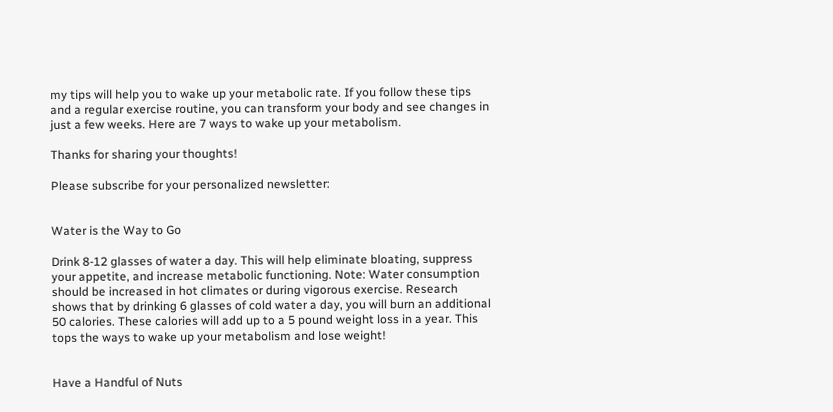my tips will help you to wake up your metabolic rate. If you follow these tips and a regular exercise routine, you can transform your body and see changes in just a few weeks. Here are 7 ways to wake up your metabolism.

Thanks for sharing your thoughts!

Please subscribe for your personalized newsletter:


Water is the Way to Go

Drink 8-12 glasses of water a day. This will help eliminate bloating, suppress your appetite, and increase metabolic functioning. Note: Water consumption should be increased in hot climates or during vigorous exercise. Research shows that by drinking 6 glasses of cold water a day, you will burn an additional 50 calories. These calories will add up to a 5 pound weight loss in a year. This tops the ways to wake up your metabolism and lose weight!


Have a Handful of Nuts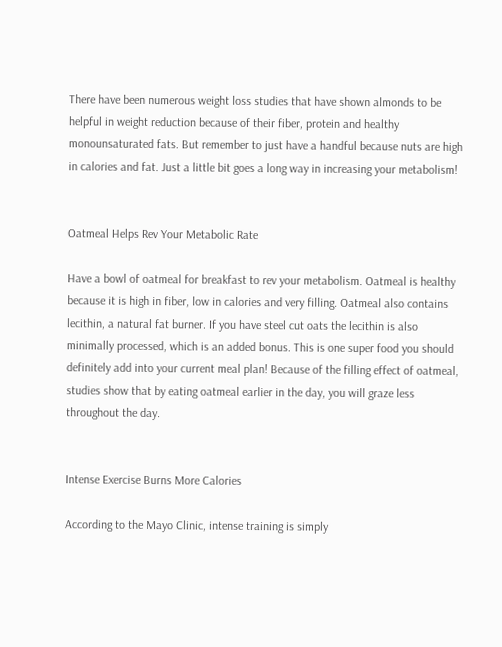There have been numerous weight loss studies that have shown almonds to be helpful in weight reduction because of their fiber, protein and healthy monounsaturated fats. But remember to just have a handful because nuts are high in calories and fat. Just a little bit goes a long way in increasing your metabolism!


Oatmeal Helps Rev Your Metabolic Rate

Have a bowl of oatmeal for breakfast to rev your metabolism. Oatmeal is healthy because it is high in fiber, low in calories and very filling. Oatmeal also contains lecithin, a natural fat burner. If you have steel cut oats the lecithin is also minimally processed, which is an added bonus. This is one super food you should definitely add into your current meal plan! Because of the filling effect of oatmeal, studies show that by eating oatmeal earlier in the day, you will graze less throughout the day.


Intense Exercise Burns More Calories

According to the Mayo Clinic, intense training is simply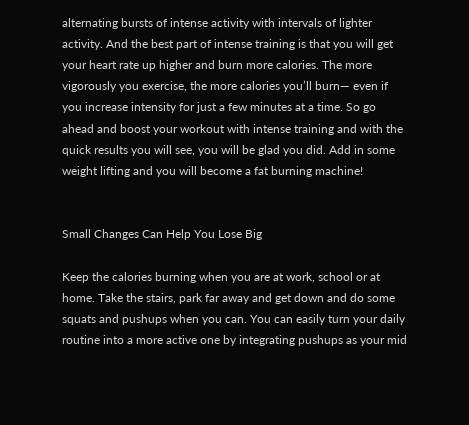alternating bursts of intense activity with intervals of lighter activity. And the best part of intense training is that you will get your heart rate up higher and burn more calories. The more vigorously you exercise, the more calories you’ll burn— even if you increase intensity for just a few minutes at a time. So go ahead and boost your workout with intense training and with the quick results you will see, you will be glad you did. Add in some weight lifting and you will become a fat burning machine!


Small Changes Can Help You Lose Big

Keep the calories burning when you are at work, school or at home. Take the stairs, park far away and get down and do some squats and pushups when you can. You can easily turn your daily routine into a more active one by integrating pushups as your mid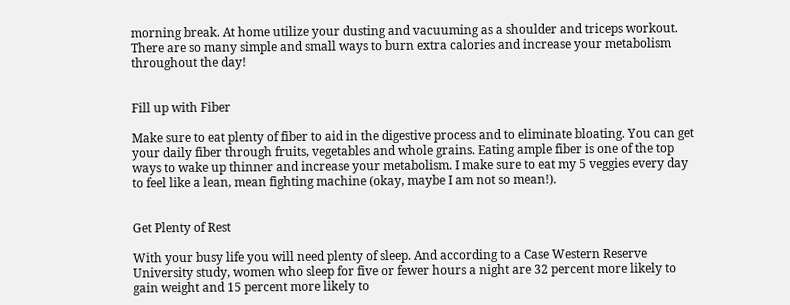morning break. At home utilize your dusting and vacuuming as a shoulder and triceps workout. There are so many simple and small ways to burn extra calories and increase your metabolism throughout the day!


Fill up with Fiber

Make sure to eat plenty of fiber to aid in the digestive process and to eliminate bloating. You can get your daily fiber through fruits, vegetables and whole grains. Eating ample fiber is one of the top ways to wake up thinner and increase your metabolism. I make sure to eat my 5 veggies every day to feel like a lean, mean fighting machine (okay, maybe I am not so mean!).


Get Plenty of Rest

With your busy life you will need plenty of sleep. And according to a Case Western Reserve University study, women who sleep for five or fewer hours a night are 32 percent more likely to gain weight and 15 percent more likely to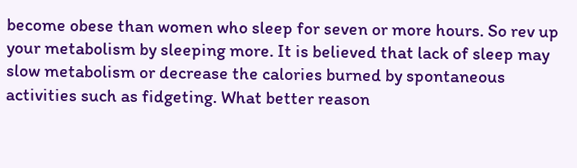become obese than women who sleep for seven or more hours. So rev up your metabolism by sleeping more. It is believed that lack of sleep may slow metabolism or decrease the calories burned by spontaneous activities such as fidgeting. What better reason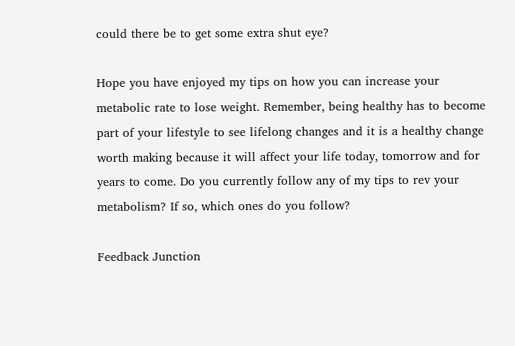could there be to get some extra shut eye?

Hope you have enjoyed my tips on how you can increase your metabolic rate to lose weight. Remember, being healthy has to become part of your lifestyle to see lifelong changes and it is a healthy change worth making because it will affect your life today, tomorrow and for years to come. Do you currently follow any of my tips to rev your metabolism? If so, which ones do you follow?

Feedback Junction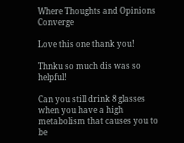Where Thoughts and Opinions Converge

Love this one thank you!

Thnku so much dis was so helpful!

Can you still drink 8 glasses when you have a high metabolism that causes you to be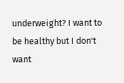underweight? I want to be healthy but I don't want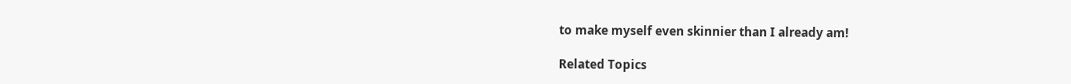to make myself even skinnier than I already am!

Related Topics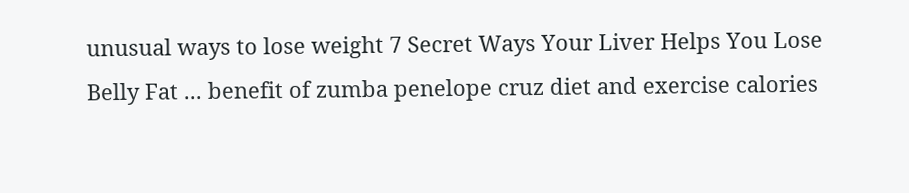unusual ways to lose weight 7 Secret Ways Your Liver Helps You Lose Belly Fat ... benefit of zumba penelope cruz diet and exercise calories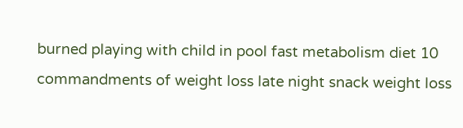burned playing with child in pool fast metabolism diet 10 commandments of weight loss late night snack weight loss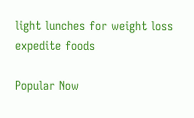light lunches for weight loss expedite foods

Popular Now